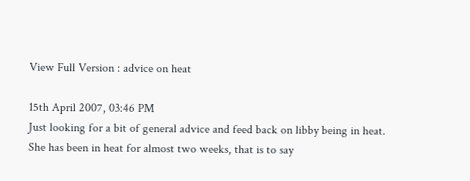View Full Version : advice on heat

15th April 2007, 03:46 PM
Just looking for a bit of general advice and feed back on libby being in heat.
She has been in heat for almost two weeks, that is to say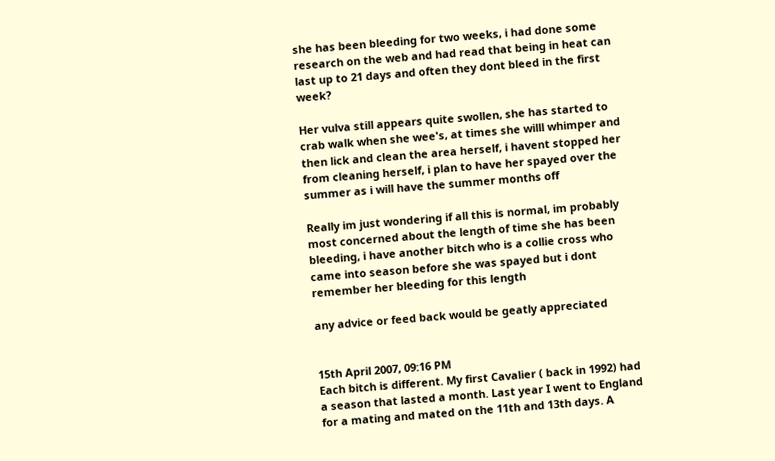she has been bleeding for two weeks, i had done some research on the web and had read that being in heat can last up to 21 days and often they dont bleed in the first week?

Her vulva still appears quite swollen, she has started to crab walk when she wee's, at times she willl whimper and then lick and clean the area herself, i havent stopped her from cleaning herself, i plan to have her spayed over the summer as i will have the summer months off

Really im just wondering if all this is normal, im probably most concerned about the length of time she has been bleeding, i have another bitch who is a collie cross who came into season before she was spayed but i dont remember her bleeding for this length

any advice or feed back would be geatly appreciated


15th April 2007, 09:16 PM
Each bitch is different. My first Cavalier ( back in 1992) had a season that lasted a month. Last year I went to England for a mating and mated on the 11th and 13th days. A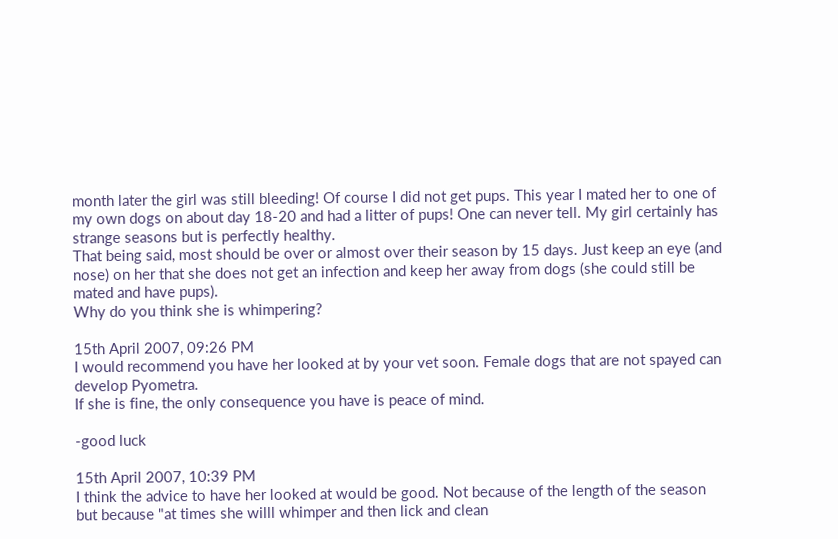month later the girl was still bleeding! Of course I did not get pups. This year I mated her to one of my own dogs on about day 18-20 and had a litter of pups! One can never tell. My girl certainly has strange seasons but is perfectly healthy.
That being said, most should be over or almost over their season by 15 days. Just keep an eye (and nose) on her that she does not get an infection and keep her away from dogs (she could still be mated and have pups).
Why do you think she is whimpering?

15th April 2007, 09:26 PM
I would recommend you have her looked at by your vet soon. Female dogs that are not spayed can develop Pyometra.
If she is fine, the only consequence you have is peace of mind.

-good luck

15th April 2007, 10:39 PM
I think the advice to have her looked at would be good. Not because of the length of the season but because "at times she willl whimper and then lick and clean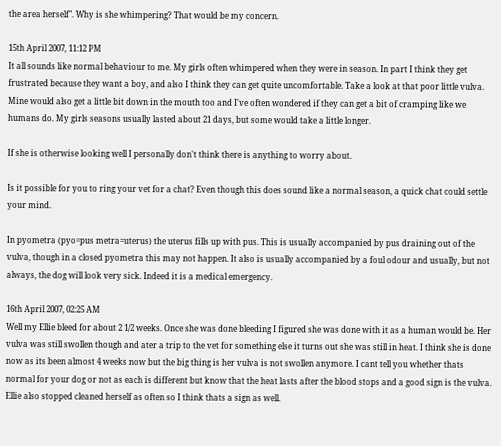the area herself". Why is she whimpering? That would be my concern.

15th April 2007, 11:12 PM
It all sounds like normal behaviour to me. My girls often whimpered when they were in season. In part I think they get frustrated because they want a boy, and also I think they can get quite uncomfortable. Take a look at that poor little vulva. Mine would also get a little bit down in the mouth too and I've often wondered if they can get a bit of cramping like we humans do. My girls seasons usually lasted about 21 days, but some would take a little longer.

If she is otherwise looking well I personally don't think there is anything to worry about.

Is it possible for you to ring your vet for a chat? Even though this does sound like a normal season, a quick chat could settle your mind.

In pyometra (pyo=pus metra=uterus) the uterus fills up with pus. This is usually accompanied by pus draining out of the vulva, though in a closed pyometra this may not happen. It also is usually accompanied by a foul odour and usually, but not always, the dog will look very sick. Indeed it is a medical emergency.

16th April 2007, 02:25 AM
Well my Ellie bleed for about 2 1/2 weeks. Once she was done bleeding I figured she was done with it as a human would be. Her vulva was still swollen though and ater a trip to the vet for something else it turns out she was still in heat. I think she is done now as its been almost 4 weeks now but the big thing is her vulva is not swollen anymore. I cant tell you whether thats normal for your dog or not as each is different but know that the heat lasts after the blood stops and a good sign is the vulva. Ellie also stopped cleaned herself as often so I think thats a sign as well.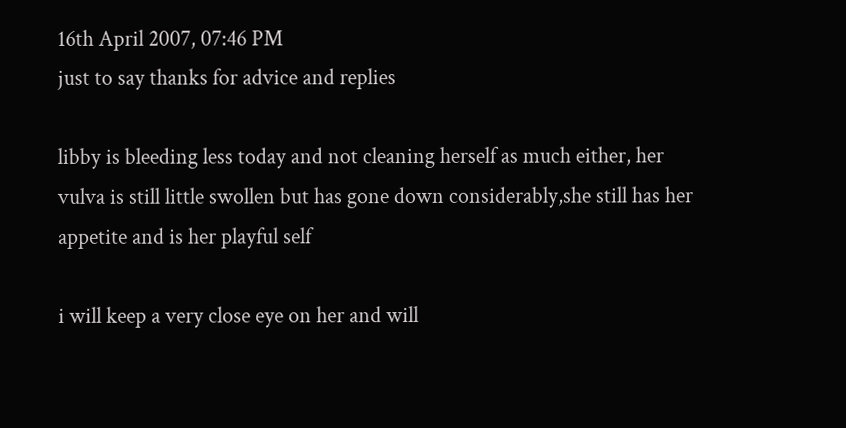16th April 2007, 07:46 PM
just to say thanks for advice and replies

libby is bleeding less today and not cleaning herself as much either, her vulva is still little swollen but has gone down considerably,she still has her appetite and is her playful self

i will keep a very close eye on her and will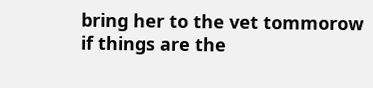bring her to the vet tommorow if things are the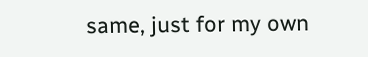same, just for my own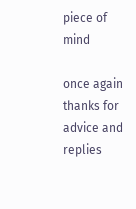piece of mind

once again thanks for advice and replies